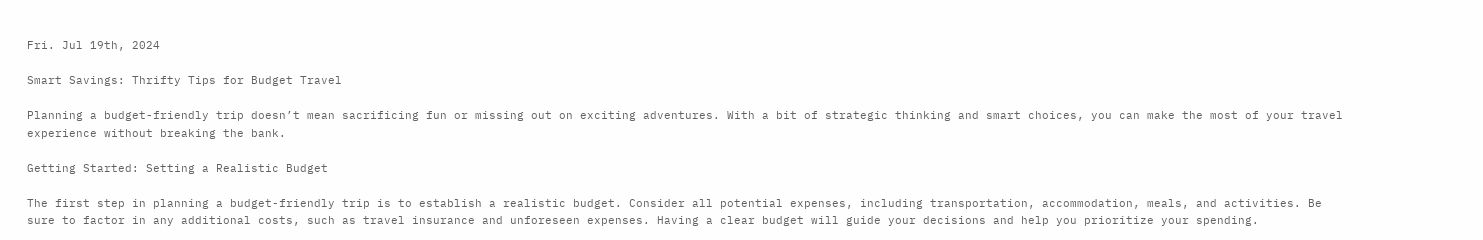Fri. Jul 19th, 2024

Smart Savings: Thrifty Tips for Budget Travel

Planning a budget-friendly trip doesn’t mean sacrificing fun or missing out on exciting adventures. With a bit of strategic thinking and smart choices, you can make the most of your travel experience without breaking the bank.

Getting Started: Setting a Realistic Budget

The first step in planning a budget-friendly trip is to establish a realistic budget. Consider all potential expenses, including transportation, accommodation, meals, and activities. Be sure to factor in any additional costs, such as travel insurance and unforeseen expenses. Having a clear budget will guide your decisions and help you prioritize your spending.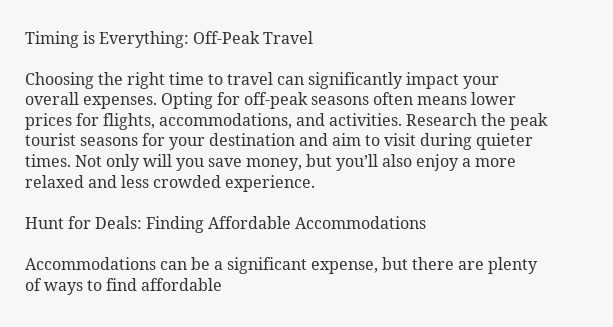Timing is Everything: Off-Peak Travel

Choosing the right time to travel can significantly impact your overall expenses. Opting for off-peak seasons often means lower prices for flights, accommodations, and activities. Research the peak tourist seasons for your destination and aim to visit during quieter times. Not only will you save money, but you’ll also enjoy a more relaxed and less crowded experience.

Hunt for Deals: Finding Affordable Accommodations

Accommodations can be a significant expense, but there are plenty of ways to find affordable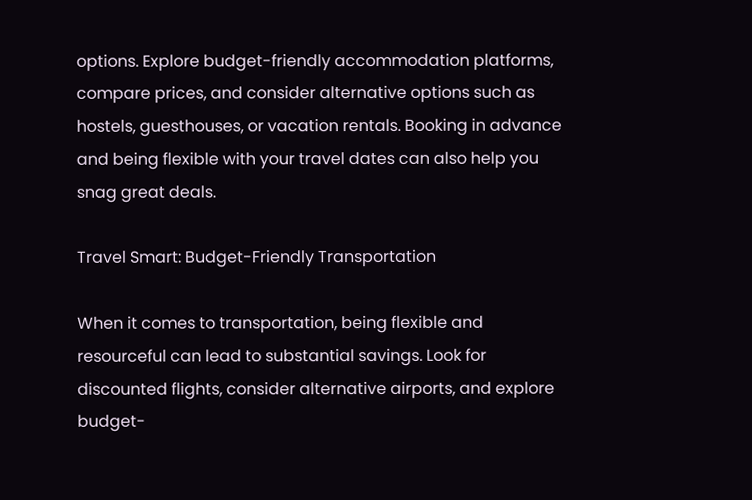options. Explore budget-friendly accommodation platforms, compare prices, and consider alternative options such as hostels, guesthouses, or vacation rentals. Booking in advance and being flexible with your travel dates can also help you snag great deals.

Travel Smart: Budget-Friendly Transportation

When it comes to transportation, being flexible and resourceful can lead to substantial savings. Look for discounted flights, consider alternative airports, and explore budget-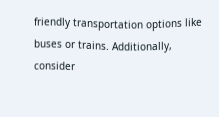friendly transportation options like buses or trains. Additionally, consider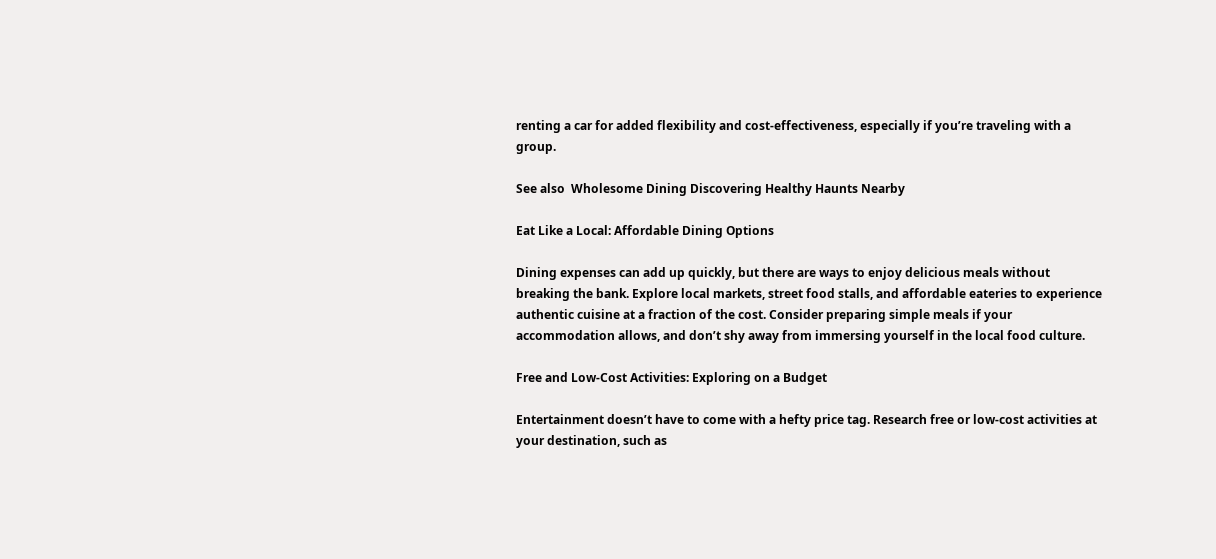renting a car for added flexibility and cost-effectiveness, especially if you’re traveling with a group.

See also  Wholesome Dining Discovering Healthy Haunts Nearby

Eat Like a Local: Affordable Dining Options

Dining expenses can add up quickly, but there are ways to enjoy delicious meals without breaking the bank. Explore local markets, street food stalls, and affordable eateries to experience authentic cuisine at a fraction of the cost. Consider preparing simple meals if your accommodation allows, and don’t shy away from immersing yourself in the local food culture.

Free and Low-Cost Activities: Exploring on a Budget

Entertainment doesn’t have to come with a hefty price tag. Research free or low-cost activities at your destination, such as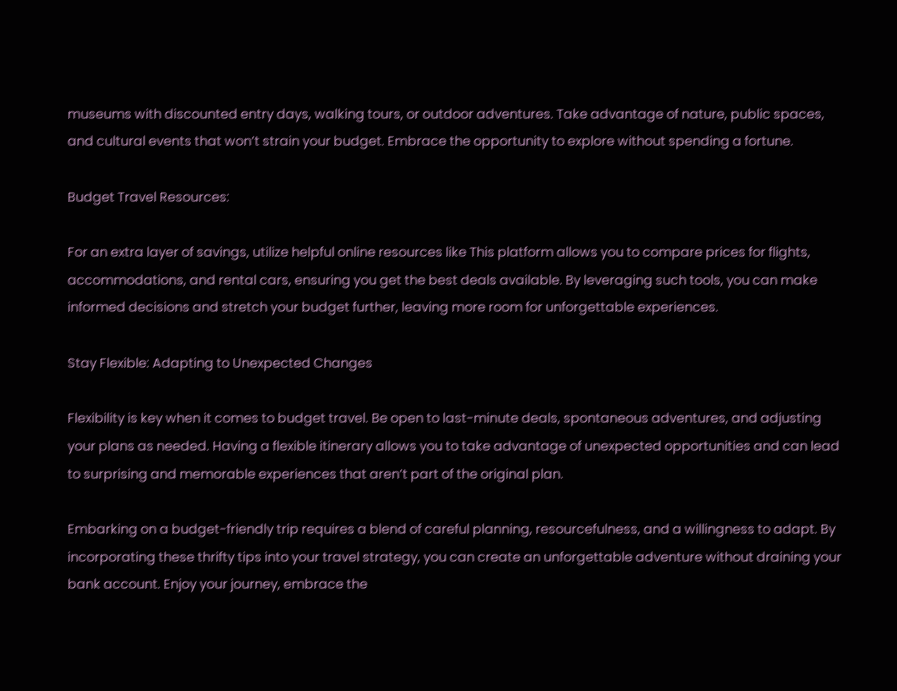museums with discounted entry days, walking tours, or outdoor adventures. Take advantage of nature, public spaces, and cultural events that won’t strain your budget. Embrace the opportunity to explore without spending a fortune.

Budget Travel Resources:

For an extra layer of savings, utilize helpful online resources like This platform allows you to compare prices for flights, accommodations, and rental cars, ensuring you get the best deals available. By leveraging such tools, you can make informed decisions and stretch your budget further, leaving more room for unforgettable experiences.

Stay Flexible: Adapting to Unexpected Changes

Flexibility is key when it comes to budget travel. Be open to last-minute deals, spontaneous adventures, and adjusting your plans as needed. Having a flexible itinerary allows you to take advantage of unexpected opportunities and can lead to surprising and memorable experiences that aren’t part of the original plan.

Embarking on a budget-friendly trip requires a blend of careful planning, resourcefulness, and a willingness to adapt. By incorporating these thrifty tips into your travel strategy, you can create an unforgettable adventure without draining your bank account. Enjoy your journey, embrace the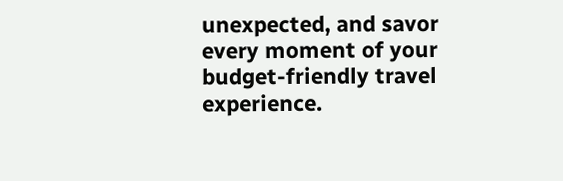unexpected, and savor every moment of your budget-friendly travel experience.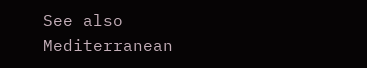See also  Mediterranean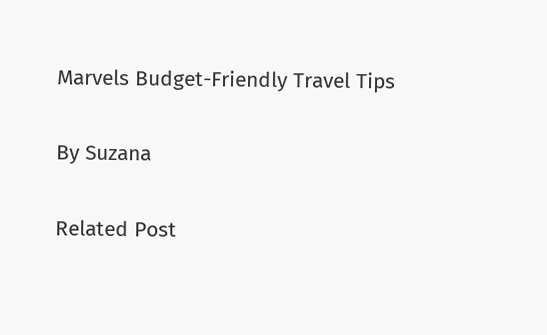Marvels Budget-Friendly Travel Tips

By Suzana

Related Post